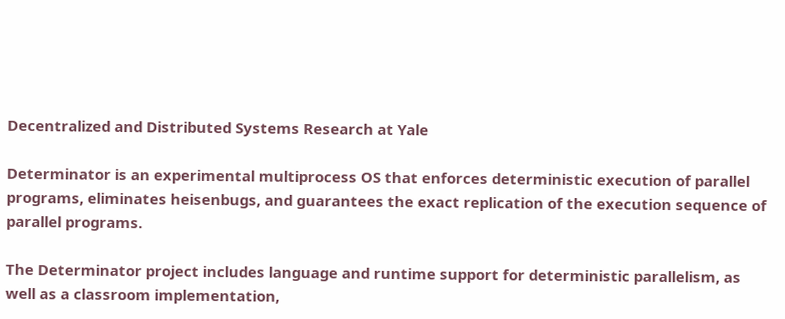Decentralized and Distributed Systems Research at Yale

Determinator is an experimental multiprocess OS that enforces deterministic execution of parallel programs, eliminates heisenbugs, and guarantees the exact replication of the execution sequence of parallel programs.

The Determinator project includes language and runtime support for deterministic parallelism, as well as a classroom implementation,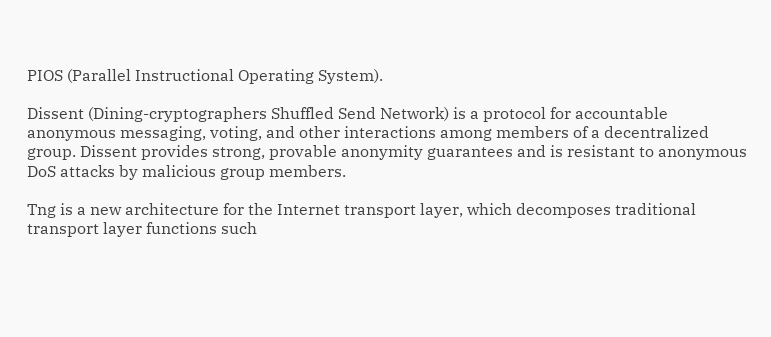PIOS (Parallel Instructional Operating System).

Dissent (Dining-cryptographers Shuffled Send Network) is a protocol for accountable anonymous messaging, voting, and other interactions among members of a decentralized group. Dissent provides strong, provable anonymity guarantees and is resistant to anonymous DoS attacks by malicious group members.

Tng is a new architecture for the Internet transport layer, which decomposes traditional transport layer functions such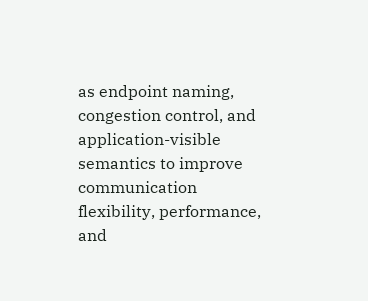as endpoint naming, congestion control, and application-visible semantics to improve communication flexibility, performance, and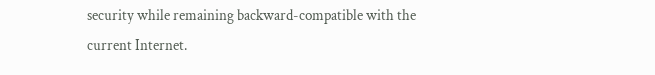security while remaining backward-compatible with the current Internet.